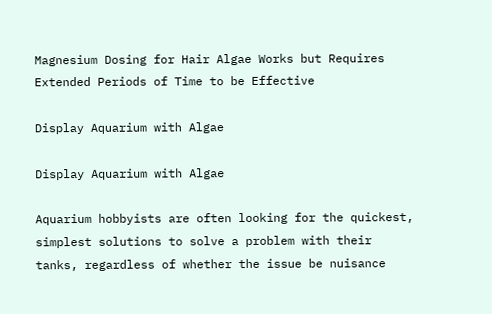Magnesium Dosing for Hair Algae Works but Requires Extended Periods of Time to be Effective

Display Aquarium with Algae

Display Aquarium with Algae

Aquarium hobbyists are often looking for the quickest, simplest solutions to solve a problem with their tanks, regardless of whether the issue be nuisance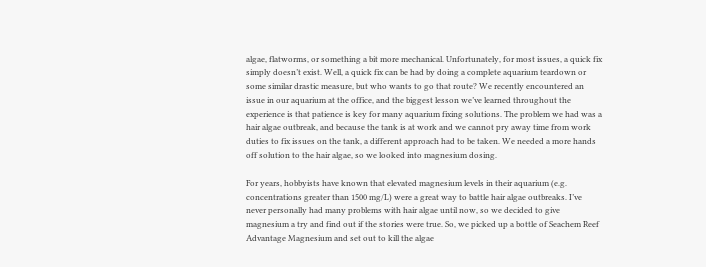algae, flatworms, or something a bit more mechanical. Unfortunately, for most issues, a quick fix simply doesn’t exist. Well, a quick fix can be had by doing a complete aquarium teardown or some similar drastic measure, but who wants to go that route? We recently encountered an issue in our aquarium at the office, and the biggest lesson we’ve learned throughout the experience is that patience is key for many aquarium fixing solutions. The problem we had was a hair algae outbreak, and because the tank is at work and we cannot pry away time from work duties to fix issues on the tank, a different approach had to be taken. We needed a more hands off solution to the hair algae, so we looked into magnesium dosing.

For years, hobbyists have known that elevated magnesium levels in their aquarium (e.g. concentrations greater than 1500 mg/L) were a great way to battle hair algae outbreaks. I’ve never personally had many problems with hair algae until now, so we decided to give magnesium a try and find out if the stories were true. So, we picked up a bottle of Seachem Reef Advantage Magnesium and set out to kill the algae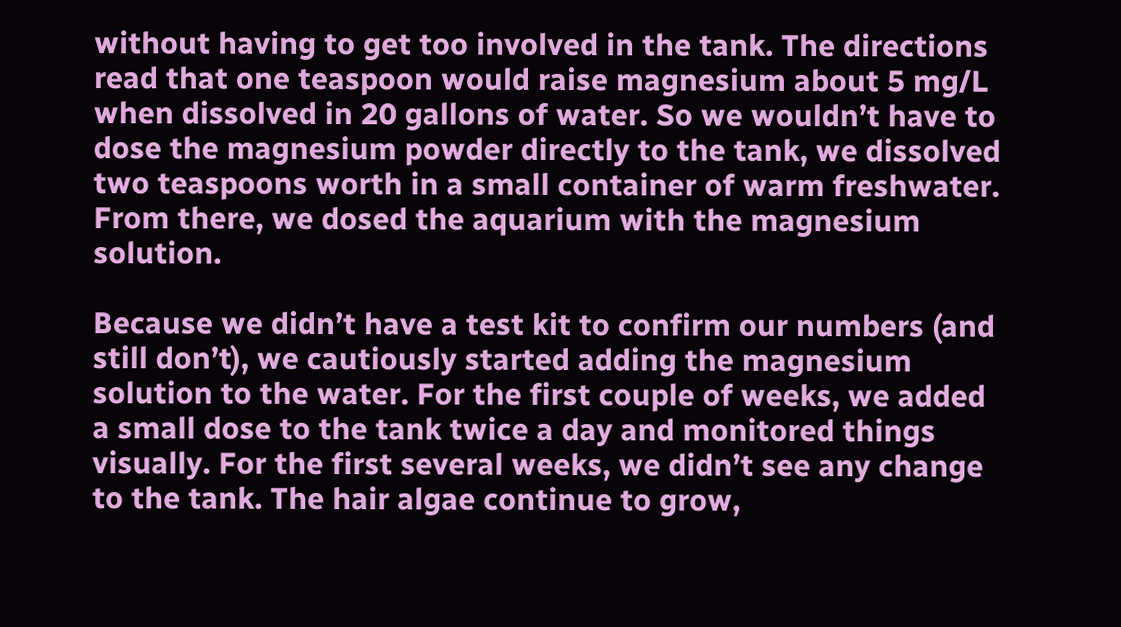without having to get too involved in the tank. The directions read that one teaspoon would raise magnesium about 5 mg/L when dissolved in 20 gallons of water. So we wouldn’t have to dose the magnesium powder directly to the tank, we dissolved two teaspoons worth in a small container of warm freshwater. From there, we dosed the aquarium with the magnesium solution.

Because we didn’t have a test kit to confirm our numbers (and still don’t), we cautiously started adding the magnesium solution to the water. For the first couple of weeks, we added a small dose to the tank twice a day and monitored things visually. For the first several weeks, we didn’t see any change to the tank. The hair algae continue to grow,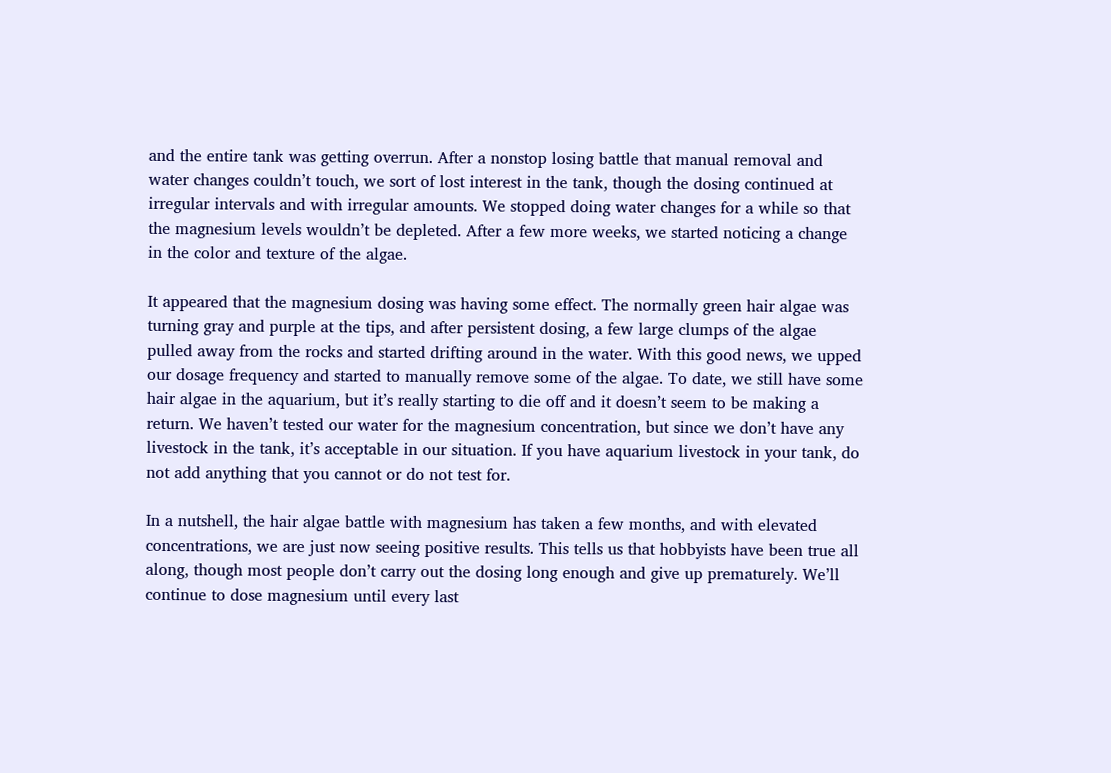and the entire tank was getting overrun. After a nonstop losing battle that manual removal and water changes couldn’t touch, we sort of lost interest in the tank, though the dosing continued at irregular intervals and with irregular amounts. We stopped doing water changes for a while so that the magnesium levels wouldn’t be depleted. After a few more weeks, we started noticing a change in the color and texture of the algae.

It appeared that the magnesium dosing was having some effect. The normally green hair algae was turning gray and purple at the tips, and after persistent dosing, a few large clumps of the algae pulled away from the rocks and started drifting around in the water. With this good news, we upped our dosage frequency and started to manually remove some of the algae. To date, we still have some hair algae in the aquarium, but it’s really starting to die off and it doesn’t seem to be making a return. We haven’t tested our water for the magnesium concentration, but since we don’t have any livestock in the tank, it’s acceptable in our situation. If you have aquarium livestock in your tank, do not add anything that you cannot or do not test for.

In a nutshell, the hair algae battle with magnesium has taken a few months, and with elevated concentrations, we are just now seeing positive results. This tells us that hobbyists have been true all along, though most people don’t carry out the dosing long enough and give up prematurely. We’ll continue to dose magnesium until every last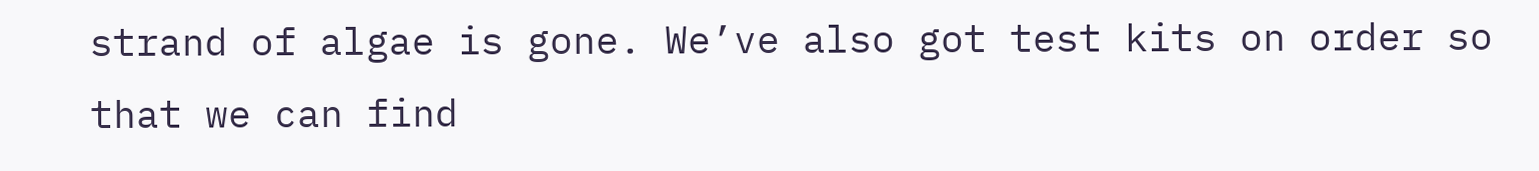strand of algae is gone. We’ve also got test kits on order so that we can find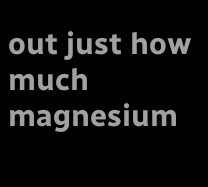out just how much magnesium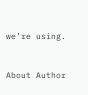we’re using.


About Author